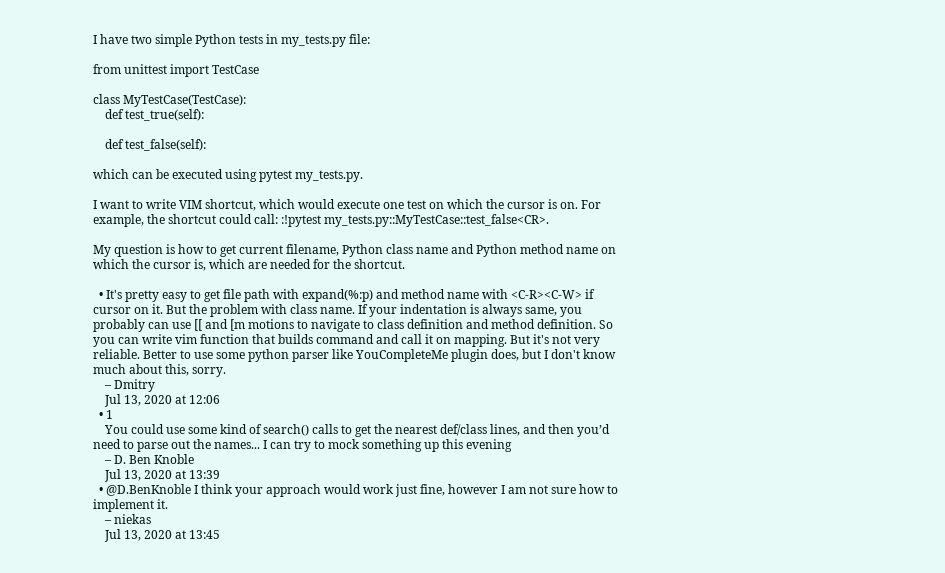I have two simple Python tests in my_tests.py file:

from unittest import TestCase

class MyTestCase(TestCase):
    def test_true(self):

    def test_false(self):

which can be executed using pytest my_tests.py.

I want to write VIM shortcut, which would execute one test on which the cursor is on. For example, the shortcut could call: :!pytest my_tests.py::MyTestCase::test_false<CR>.

My question is how to get current filename, Python class name and Python method name on which the cursor is, which are needed for the shortcut.

  • It's pretty easy to get file path with expand(%:p) and method name with <C-R><C-W> if cursor on it. But the problem with class name. If your indentation is always same, you probably can use [[ and [m motions to navigate to class definition and method definition. So you can write vim function that builds command and call it on mapping. But it's not very reliable. Better to use some python parser like YouCompleteMe plugin does, but I don't know much about this, sorry.
    – Dmitry
    Jul 13, 2020 at 12:06
  • 1
    You could use some kind of search() calls to get the nearest def/class lines, and then you’d need to parse out the names... I can try to mock something up this evening
    – D. Ben Knoble
    Jul 13, 2020 at 13:39
  • @D.BenKnoble I think your approach would work just fine, however I am not sure how to implement it.
    – niekas
    Jul 13, 2020 at 13:45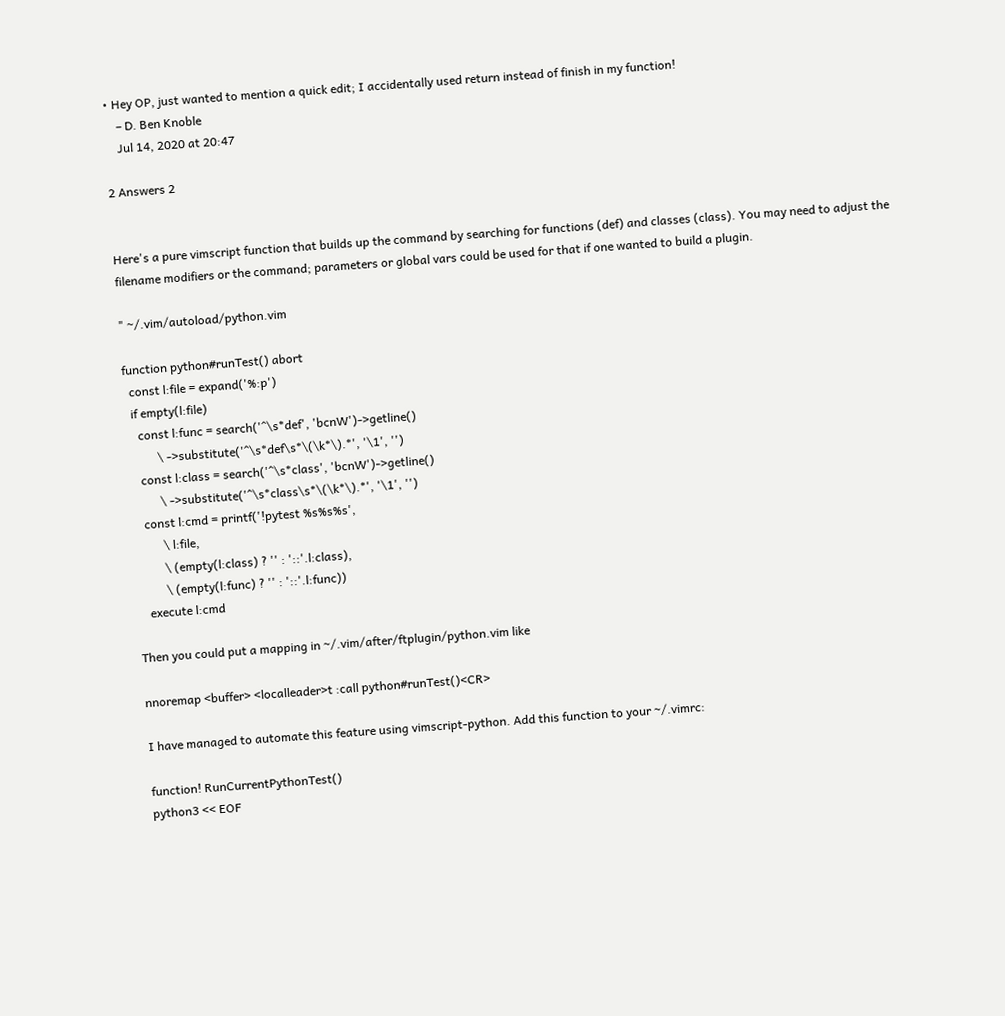• Hey OP, just wanted to mention a quick edit; I accidentally used return instead of finish in my function!
    – D. Ben Knoble
    Jul 14, 2020 at 20:47

2 Answers 2


Here's a pure vimscript function that builds up the command by searching for functions (def) and classes (class). You may need to adjust the filename modifiers or the command; parameters or global vars could be used for that if one wanted to build a plugin.

" ~/.vim/autoload/python.vim

function python#runTest() abort
  const l:file = expand('%:p')
  if empty(l:file)
    const l:func = search('^\s*def', 'bcnW')->getline()
          \ ->substitute('^\s*def\s*\(\k*\).*', '\1', '')
    const l:class = search('^\s*class', 'bcnW')->getline()
          \ ->substitute('^\s*class\s*\(\k*\).*', '\1', '')
    const l:cmd = printf('!pytest %s%s%s',
          \ l:file,
          \ (empty(l:class) ? '' : '::'.l:class),
          \ (empty(l:func) ? '' : '::'.l:func))
    execute l:cmd

Then you could put a mapping in ~/.vim/after/ftplugin/python.vim like

nnoremap <buffer> <localleader>t :call python#runTest()<CR>

I have managed to automate this feature using vimscript-python. Add this function to your ~/.vimrc:

function! RunCurrentPythonTest()
python3 << EOF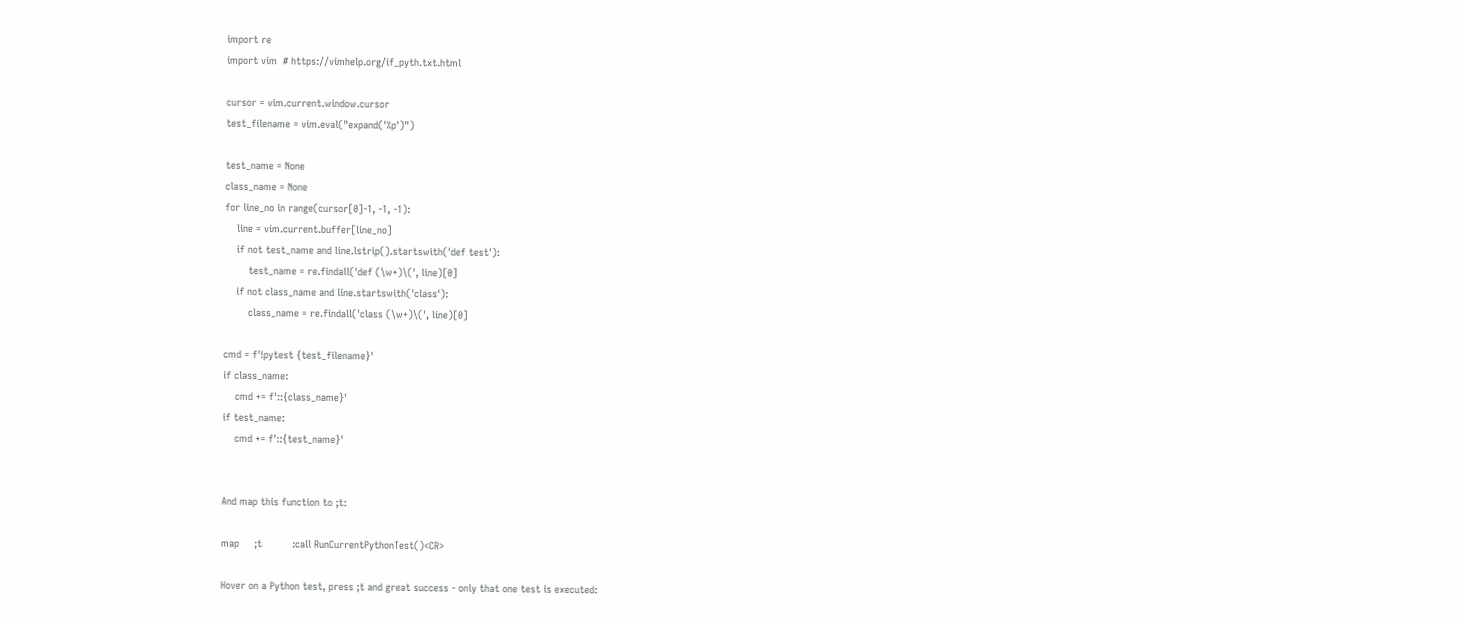import re
import vim  # https://vimhelp.org/if_pyth.txt.html

cursor = vim.current.window.cursor
test_filename = vim.eval("expand('%p')")

test_name = None
class_name = None
for line_no in range(cursor[0]-1, -1, -1):
    line = vim.current.buffer[line_no]
    if not test_name and line.lstrip().startswith('def test'):
        test_name = re.findall('def (\w+)\(', line)[0]
    if not class_name and line.startswith('class'):
        class_name = re.findall('class (\w+)\(', line)[0]

cmd = f'!pytest {test_filename}'
if class_name:
    cmd += f'::{class_name}'
if test_name:
    cmd += f'::{test_name}'


And map this function to ;t:

map     ;t          :call RunCurrentPythonTest()<CR>

Hover on a Python test, press ;t and great success - only that one test is executed: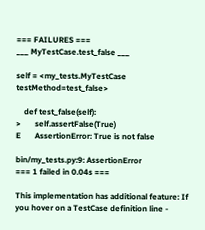=== FAILURES ===
___ MyTestCase.test_false ___

self = <my_tests.MyTestCase testMethod=test_false>

    def test_false(self):
>       self.assertFalse(True)
E       AssertionError: True is not false

bin/my_tests.py:9: AssertionError
=== 1 failed in 0.04s ===

This implementation has additional feature: If you hover on a TestCase definition line -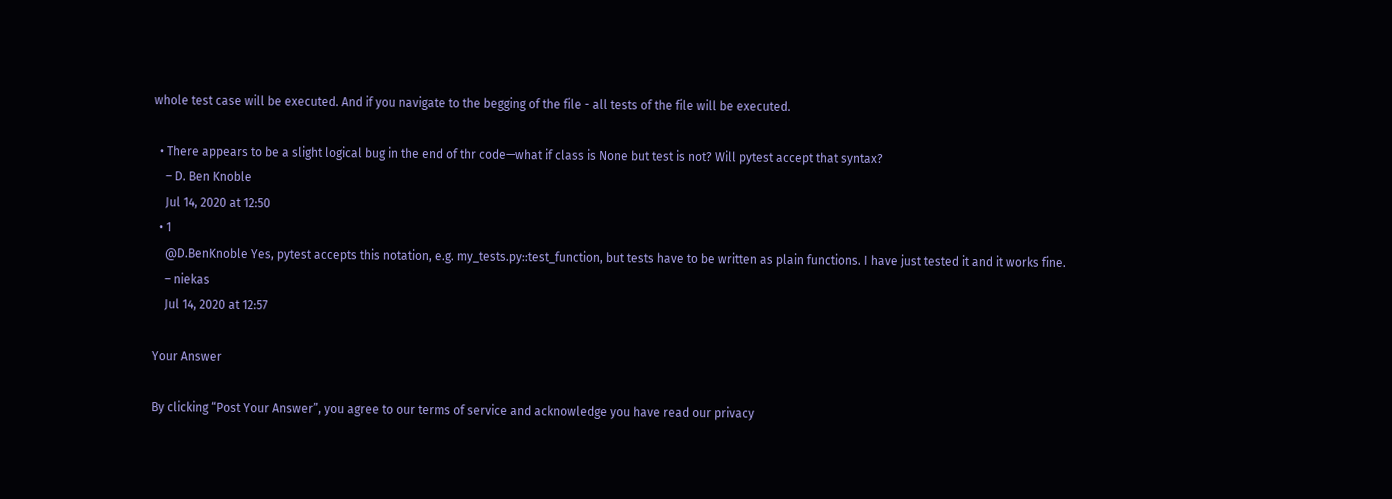whole test case will be executed. And if you navigate to the begging of the file - all tests of the file will be executed.

  • There appears to be a slight logical bug in the end of thr code—what if class is None but test is not? Will pytest accept that syntax?
    – D. Ben Knoble
    Jul 14, 2020 at 12:50
  • 1
    @D.BenKnoble Yes, pytest accepts this notation, e.g. my_tests.py::test_function, but tests have to be written as plain functions. I have just tested it and it works fine.
    – niekas
    Jul 14, 2020 at 12:57

Your Answer

By clicking “Post Your Answer”, you agree to our terms of service and acknowledge you have read our privacy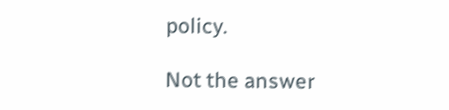policy.

Not the answer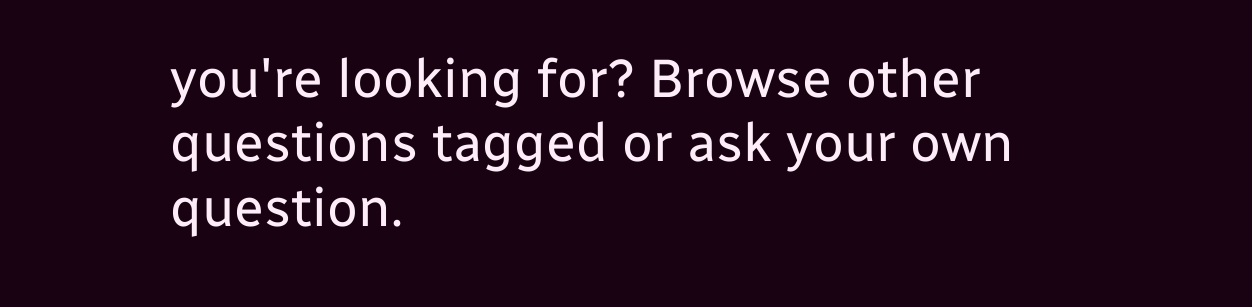you're looking for? Browse other questions tagged or ask your own question.